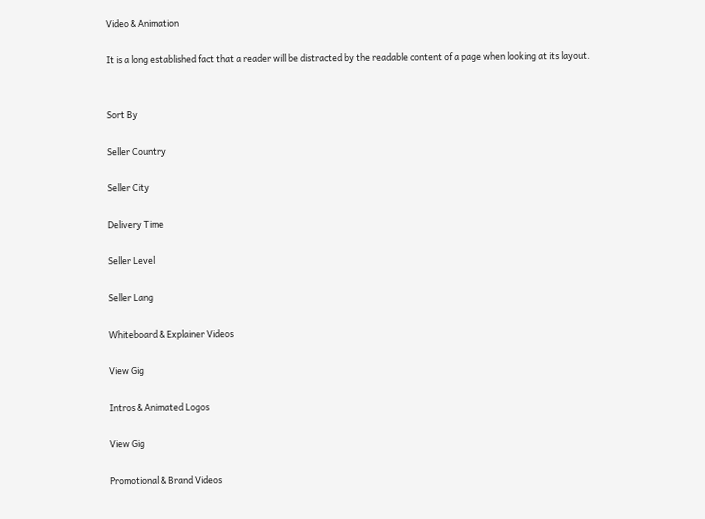Video & Animation

It is a long established fact that a reader will be distracted by the readable content of a page when looking at its layout.


Sort By

Seller Country

Seller City

Delivery Time

Seller Level

Seller Lang

Whiteboard & Explainer Videos

View Gig

Intros & Animated Logos

View Gig

Promotional & Brand Videos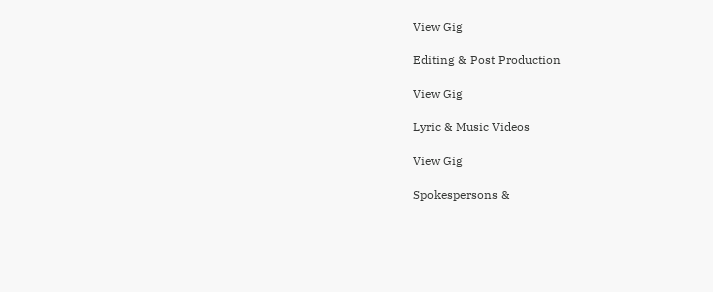View Gig

Editing & Post Production

View Gig

Lyric & Music Videos

View Gig

Spokespersons &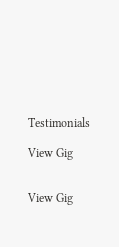Testimonials

View Gig


View Gig